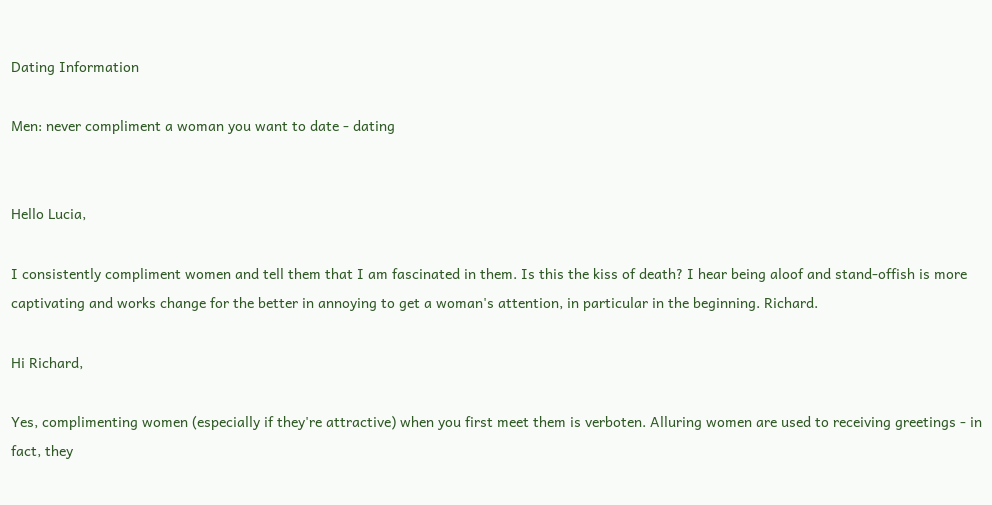Dating Information

Men: never compliment a woman you want to date - dating


Hello Lucia,

I consistently compliment women and tell them that I am fascinated in them. Is this the kiss of death? I hear being aloof and stand-offish is more captivating and works change for the better in annoying to get a woman's attention, in particular in the beginning. Richard.

Hi Richard,

Yes, complimenting women (especially if they're attractive) when you first meet them is verboten. Alluring women are used to receiving greetings - in fact, they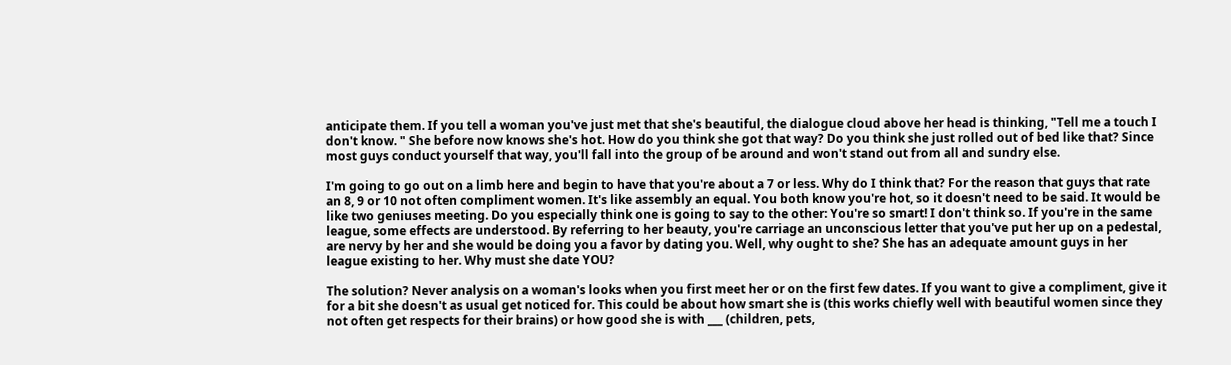anticipate them. If you tell a woman you've just met that she's beautiful, the dialogue cloud above her head is thinking, "Tell me a touch I don't know. " She before now knows she's hot. How do you think she got that way? Do you think she just rolled out of bed like that? Since most guys conduct yourself that way, you'll fall into the group of be around and won't stand out from all and sundry else.

I'm going to go out on a limb here and begin to have that you're about a 7 or less. Why do I think that? For the reason that guys that rate an 8, 9 or 10 not often compliment women. It's like assembly an equal. You both know you're hot, so it doesn't need to be said. It would be like two geniuses meeting. Do you especially think one is going to say to the other: You're so smart! I don't think so. If you're in the same league, some effects are understood. By referring to her beauty, you're carriage an unconscious letter that you've put her up on a pedestal, are nervy by her and she would be doing you a favor by dating you. Well, why ought to she? She has an adequate amount guys in her league existing to her. Why must she date YOU?

The solution? Never analysis on a woman's looks when you first meet her or on the first few dates. If you want to give a compliment, give it for a bit she doesn't as usual get noticed for. This could be about how smart she is (this works chiefly well with beautiful women since they not often get respects for their brains) or how good she is with ___ (children, pets,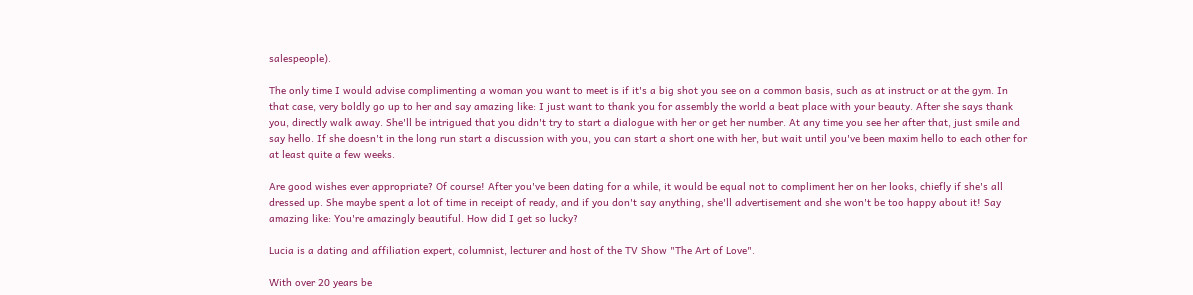salespeople).

The only time I would advise complimenting a woman you want to meet is if it's a big shot you see on a common basis, such as at instruct or at the gym. In that case, very boldly go up to her and say amazing like: I just want to thank you for assembly the world a beat place with your beauty. After she says thank you, directly walk away. She'll be intrigued that you didn't try to start a dialogue with her or get her number. At any time you see her after that, just smile and say hello. If she doesn't in the long run start a discussion with you, you can start a short one with her, but wait until you've been maxim hello to each other for at least quite a few weeks.

Are good wishes ever appropriate? Of course! After you've been dating for a while, it would be equal not to compliment her on her looks, chiefly if she's all dressed up. She maybe spent a lot of time in receipt of ready, and if you don't say anything, she'll advertisement and she won't be too happy about it! Say amazing like: You're amazingly beautiful. How did I get so lucky?

Lucia is a dating and affiliation expert, columnist, lecturer and host of the TV Show "The Art of Love".

With over 20 years be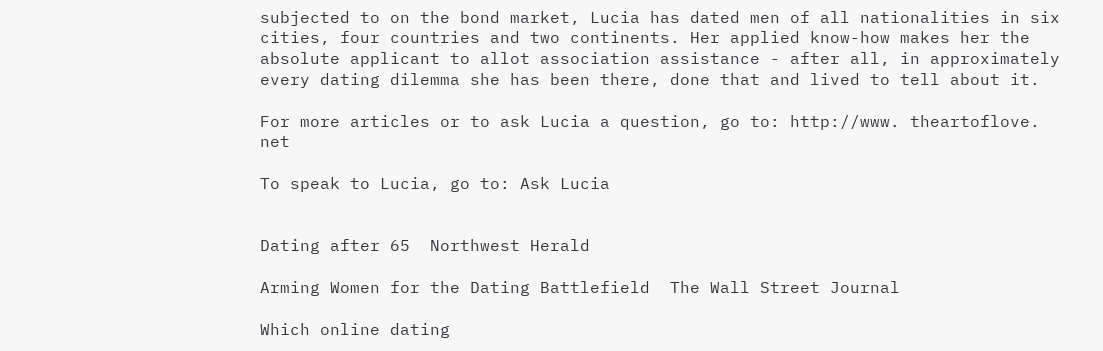subjected to on the bond market, Lucia has dated men of all nationalities in six cities, four countries and two continents. Her applied know-how makes her the absolute applicant to allot association assistance - after all, in approximately every dating dilemma she has been there, done that and lived to tell about it.

For more articles or to ask Lucia a question, go to: http://www. theartoflove. net

To speak to Lucia, go to: Ask Lucia


Dating after 65  Northwest Herald

Arming Women for the Dating Battlefield  The Wall Street Journal

Which online dating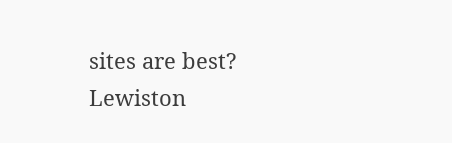sites are best?  Lewiston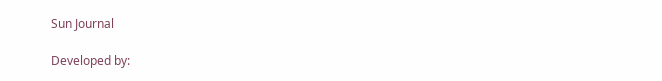Sun Journal

Developed by: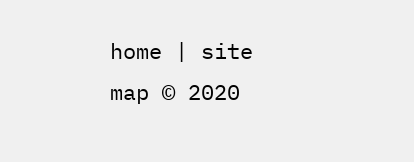home | site map © 2020